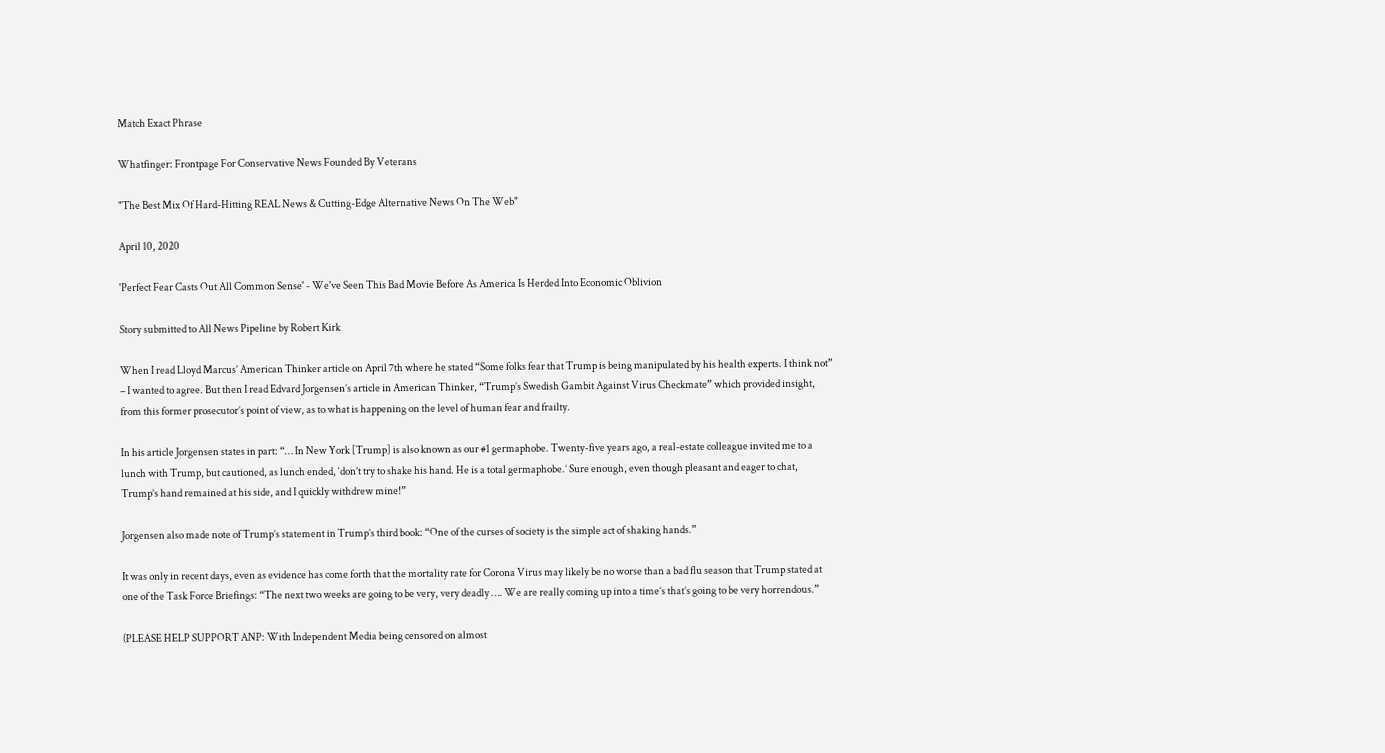Match Exact Phrase

Whatfinger: Frontpage For Conservative News Founded By Veterans

"The Best Mix Of Hard-Hitting REAL News & Cutting-Edge Alternative News On The Web"

April 10, 2020

'Perfect Fear Casts Out All Common Sense' - We've Seen This Bad Movie Before As America Is Herded Into Economic Oblivion

Story submitted to All News Pipeline by Robert Kirk

When I read Lloyd Marcus’ American Thinker article on April 7th where he stated “Some folks fear that Trump is being manipulated by his health experts. I think not” – I wanted to agree. But then I read Edvard Jorgensen’s article in American Thinker, “Trump’s Swedish Gambit Against Virus Checkmate” which provided insight, from this former prosecutor’s point of view, as to what is happening on the level of human fear and frailty.

In his article Jorgensen states in part: “… In New York [Trump] is also known as our #1 germaphobe. Twenty-five years ago, a real-estate colleague invited me to a lunch with Trump, but cautioned, as lunch ended, ‘don’t try to shake his hand. He is a total germaphobe.’ Sure enough, even though pleasant and eager to chat, Trump’s hand remained at his side, and I quickly withdrew mine!”

Jorgensen also made note of Trump’s statement in Trump’s third book: “One of the curses of society is the simple act of shaking hands.”

It was only in recent days, even as evidence has come forth that the mortality rate for Corona Virus may likely be no worse than a bad flu season that Trump stated at one of the Task Force Briefings: “The next two weeks are going to be very, very deadly …. We are really coming up into a time’s that’s going to be very horrendous.”

(PLEASE HELP SUPPORT ANP: With Independent Media being censored on almost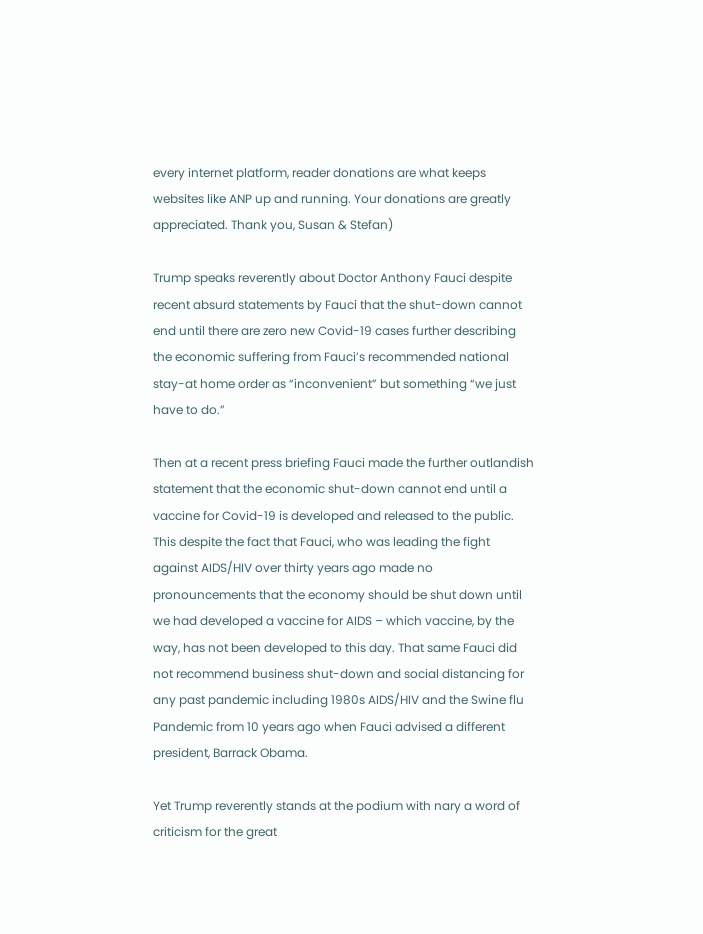every internet platform, reader donations are what keeps websites like ANP up and running. Your donations are greatly appreciated. Thank you, Susan & Stefan)

Trump speaks reverently about Doctor Anthony Fauci despite recent absurd statements by Fauci that the shut-down cannot end until there are zero new Covid-19 cases further describing the economic suffering from Fauci’s recommended national stay-at home order as “inconvenient” but something “we just have to do.”

Then at a recent press briefing Fauci made the further outlandish statement that the economic shut-down cannot end until a vaccine for Covid-19 is developed and released to the public. This despite the fact that Fauci, who was leading the fight against AIDS/HIV over thirty years ago made no pronouncements that the economy should be shut down until we had developed a vaccine for AIDS – which vaccine, by the way, has not been developed to this day. That same Fauci did not recommend business shut-down and social distancing for any past pandemic including 1980s AIDS/HIV and the Swine flu Pandemic from 10 years ago when Fauci advised a different president, Barrack Obama.

Yet Trump reverently stands at the podium with nary a word of criticism for the great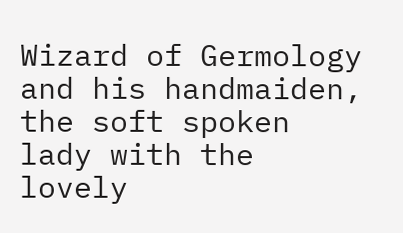Wizard of Germology and his handmaiden, the soft spoken lady with the lovely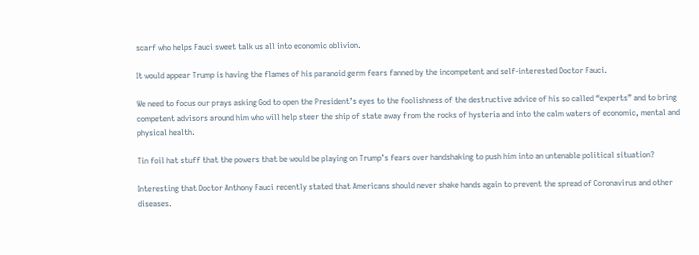scarf who helps Fauci sweet talk us all into economic oblivion.

It would appear Trump is having the flames of his paranoid germ fears fanned by the incompetent and self-interested Doctor Fauci.

We need to focus our prays asking God to open the President’s eyes to the foolishness of the destructive advice of his so called “experts” and to bring competent advisors around him who will help steer the ship of state away from the rocks of hysteria and into the calm waters of economic, mental and physical health.

Tin foil hat stuff that the powers that be would be playing on Trump’s fears over handshaking to push him into an untenable political situation?

Interesting that Doctor Anthony Fauci recently stated that Americans should never shake hands again to prevent the spread of Coronavirus and other diseases.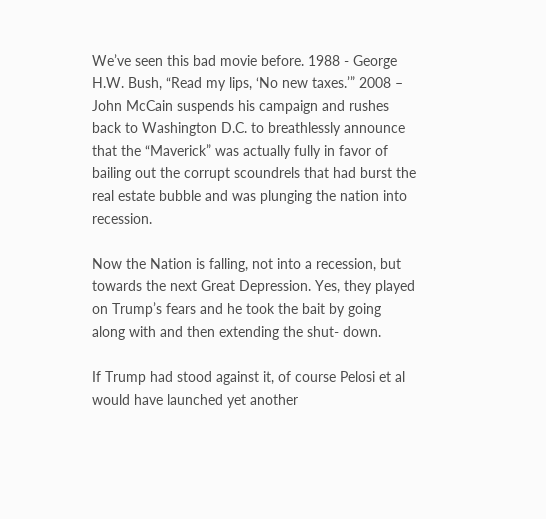We’ve seen this bad movie before. 1988 - George H.W. Bush, “Read my lips, ‘No new taxes.’” 2008 – John McCain suspends his campaign and rushes back to Washington D.C. to breathlessly announce that the “Maverick” was actually fully in favor of bailing out the corrupt scoundrels that had burst the real estate bubble and was plunging the nation into recession.

Now the Nation is falling, not into a recession, but towards the next Great Depression. Yes, they played on Trump’s fears and he took the bait by going along with and then extending the shut- down.

If Trump had stood against it, of course Pelosi et al would have launched yet another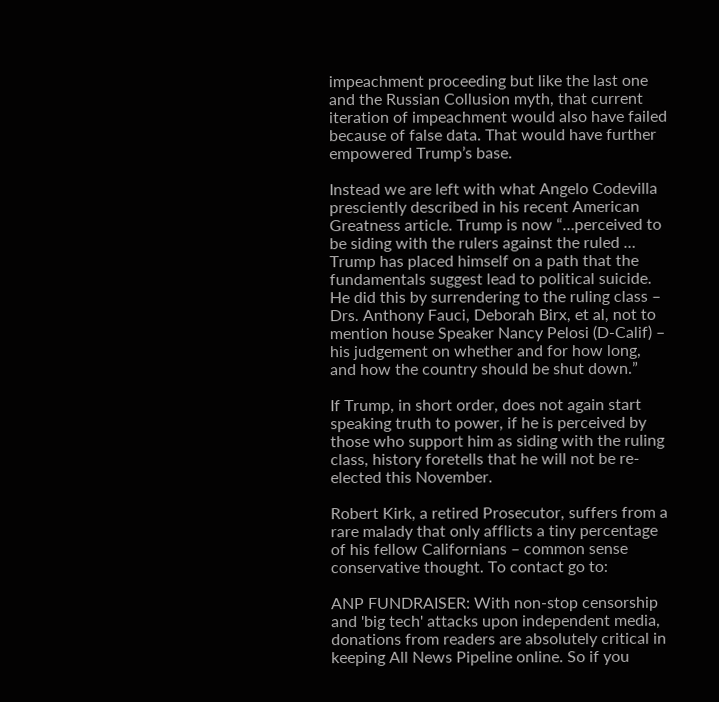impeachment proceeding but like the last one and the Russian Collusion myth, that current iteration of impeachment would also have failed because of false data. That would have further empowered Trump’s base.

Instead we are left with what Angelo Codevilla presciently described in his recent American Greatness article. Trump is now “…perceived to be siding with the rulers against the ruled … Trump has placed himself on a path that the fundamentals suggest lead to political suicide. He did this by surrendering to the ruling class – Drs. Anthony Fauci, Deborah Birx, et al, not to mention house Speaker Nancy Pelosi (D-Calif) – his judgement on whether and for how long, and how the country should be shut down.”

If Trump, in short order, does not again start speaking truth to power, if he is perceived by those who support him as siding with the ruling class, history foretells that he will not be re-elected this November.

Robert Kirk, a retired Prosecutor, suffers from a rare malady that only afflicts a tiny percentage of his fellow Californians – common sense conservative thought. To contact go to:

ANP FUNDRAISER: With non-stop censorship and 'big tech' attacks upon independent media, donations from readers are absolutely critical in keeping All News Pipeline online. So if you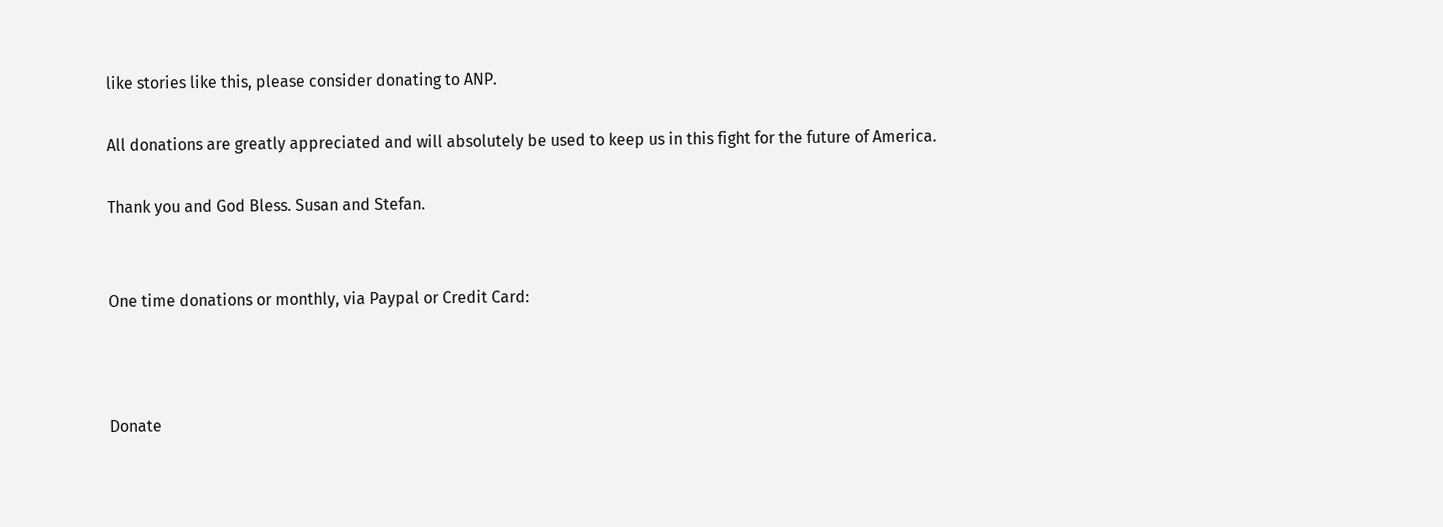like stories like this, please consider donating to ANP.

All donations are greatly appreciated and will absolutely be used to keep us in this fight for the future of America.

Thank you and God Bless. Susan and Stefan.


One time donations or monthly, via Paypal or Credit Card:



Donate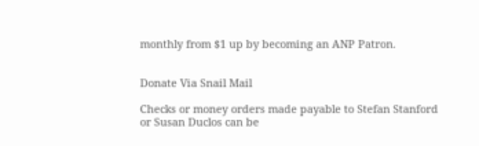monthly from $1 up by becoming an ANP Patron.


Donate Via Snail Mail

Checks or money orders made payable to Stefan Stanford or Susan Duclos can be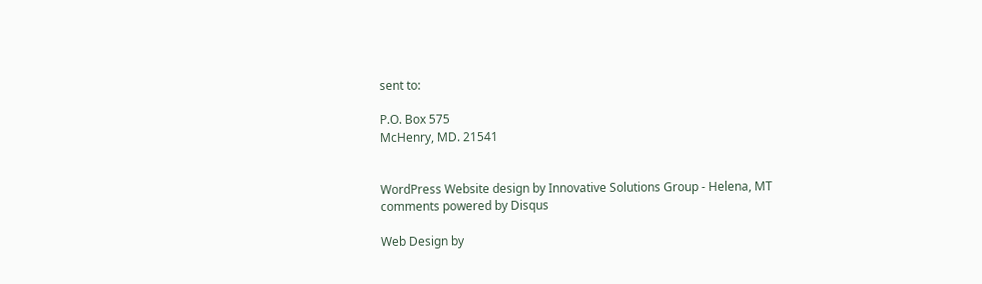sent to:

P.O. Box 575
McHenry, MD. 21541


WordPress Website design by Innovative Solutions Group - Helena, MT
comments powered by Disqus

Web Design by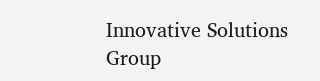Innovative Solutions Group